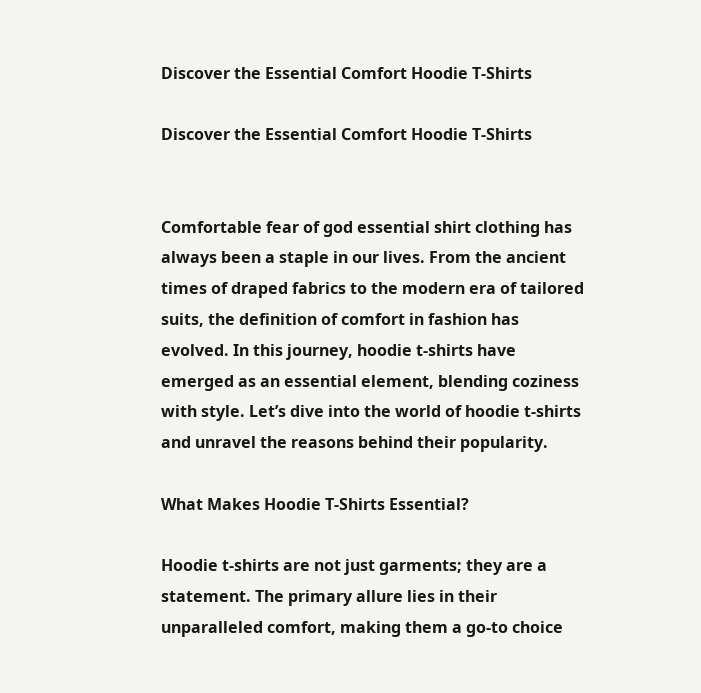Discover the Essential Comfort Hoodie T-Shirts

Discover the Essential Comfort Hoodie T-Shirts


Comfortable fear of god essential shirt clothing has always been a staple in our lives. From the ancient times of draped fabrics to the modern era of tailored suits, the definition of comfort in fashion has evolved. In this journey, hoodie t-shirts have emerged as an essential element, blending coziness with style. Let’s dive into the world of hoodie t-shirts and unravel the reasons behind their popularity.

What Makes Hoodie T-Shirts Essential?

Hoodie t-shirts are not just garments; they are a statement. The primary allure lies in their unparalleled comfort, making them a go-to choice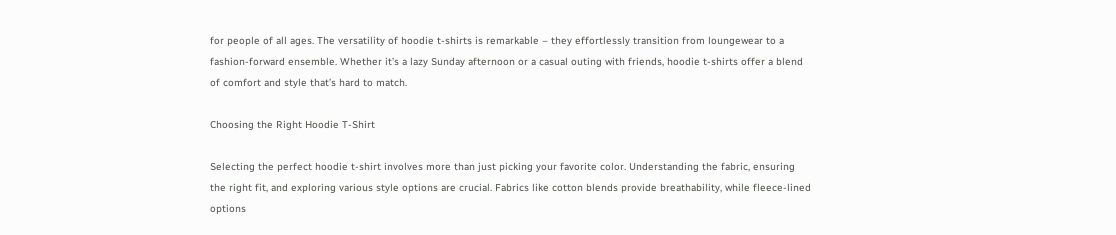for people of all ages. The versatility of hoodie t-shirts is remarkable – they effortlessly transition from loungewear to a fashion-forward ensemble. Whether it’s a lazy Sunday afternoon or a casual outing with friends, hoodie t-shirts offer a blend of comfort and style that’s hard to match.

Choosing the Right Hoodie T-Shirt

Selecting the perfect hoodie t-shirt involves more than just picking your favorite color. Understanding the fabric, ensuring the right fit, and exploring various style options are crucial. Fabrics like cotton blends provide breathability, while fleece-lined options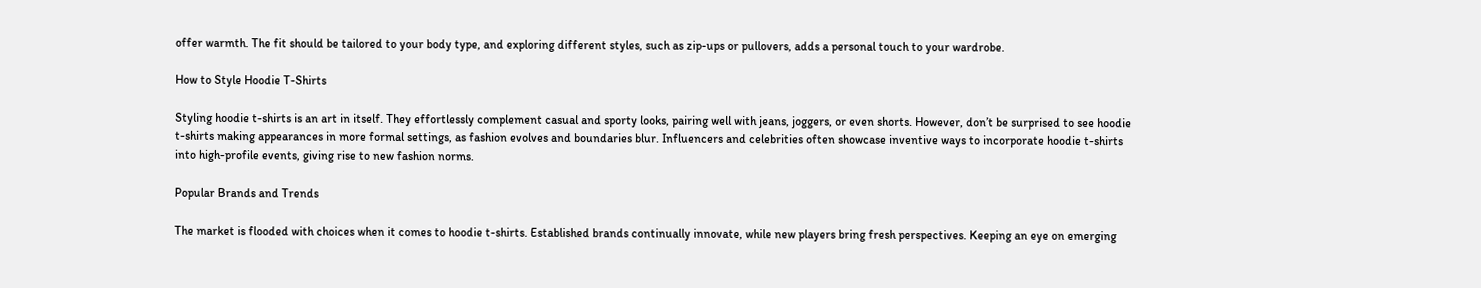offer warmth. The fit should be tailored to your body type, and exploring different styles, such as zip-ups or pullovers, adds a personal touch to your wardrobe.

How to Style Hoodie T-Shirts

Styling hoodie t-shirts is an art in itself. They effortlessly complement casual and sporty looks, pairing well with jeans, joggers, or even shorts. However, don’t be surprised to see hoodie t-shirts making appearances in more formal settings, as fashion evolves and boundaries blur. Influencers and celebrities often showcase inventive ways to incorporate hoodie t-shirts into high-profile events, giving rise to new fashion norms.

Popular Brands and Trends

The market is flooded with choices when it comes to hoodie t-shirts. Established brands continually innovate, while new players bring fresh perspectives. Keeping an eye on emerging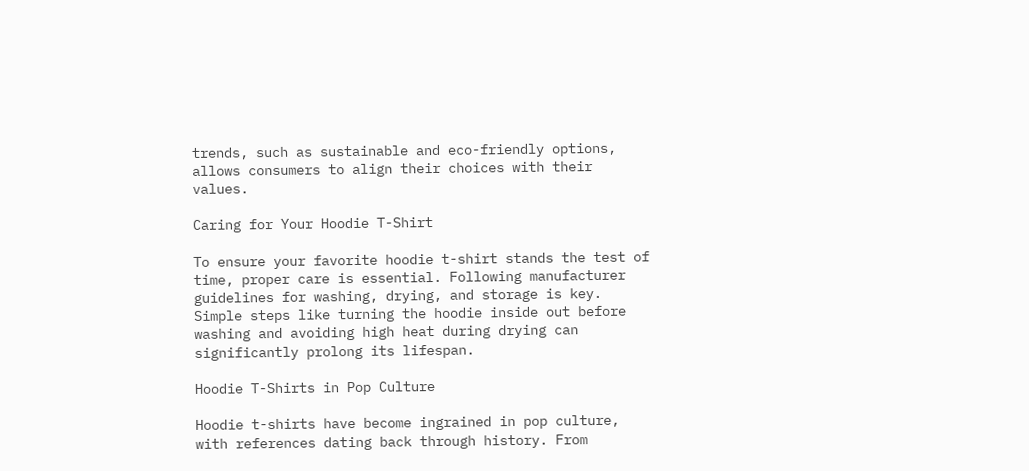trends, such as sustainable and eco-friendly options, allows consumers to align their choices with their values.

Caring for Your Hoodie T-Shirt

To ensure your favorite hoodie t-shirt stands the test of time, proper care is essential. Following manufacturer guidelines for washing, drying, and storage is key. Simple steps like turning the hoodie inside out before washing and avoiding high heat during drying can significantly prolong its lifespan.

Hoodie T-Shirts in Pop Culture

Hoodie t-shirts have become ingrained in pop culture, with references dating back through history. From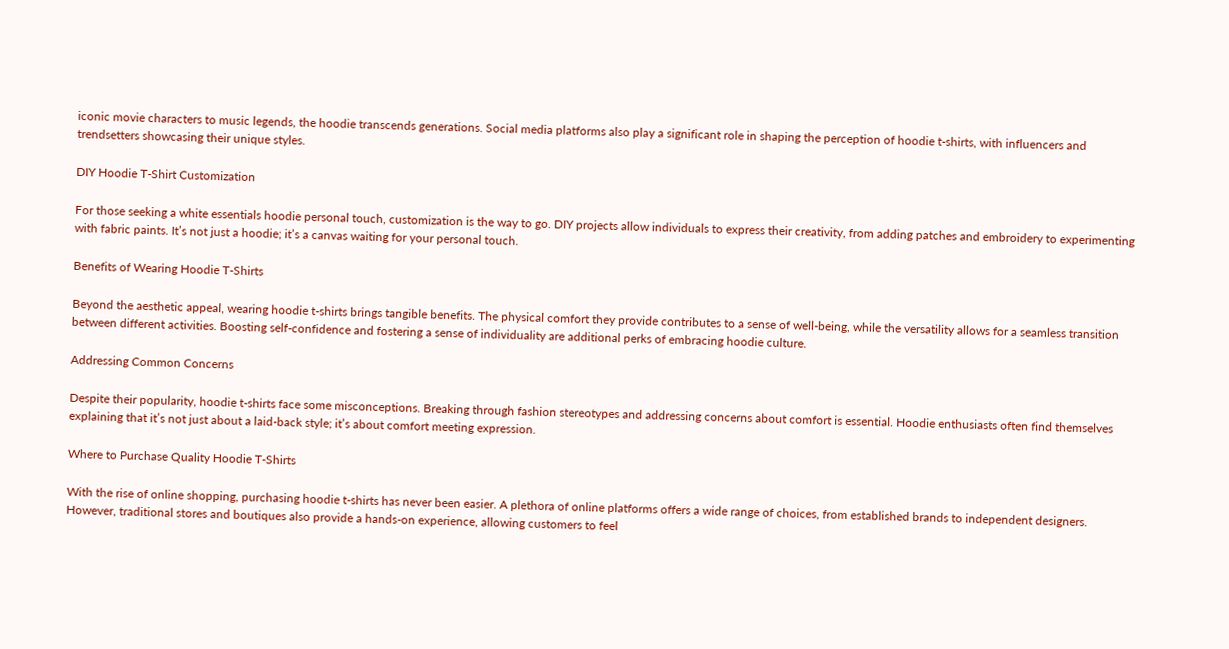iconic movie characters to music legends, the hoodie transcends generations. Social media platforms also play a significant role in shaping the perception of hoodie t-shirts, with influencers and trendsetters showcasing their unique styles.

DIY Hoodie T-Shirt Customization

For those seeking a white essentials hoodie personal touch, customization is the way to go. DIY projects allow individuals to express their creativity, from adding patches and embroidery to experimenting with fabric paints. It’s not just a hoodie; it’s a canvas waiting for your personal touch.

Benefits of Wearing Hoodie T-Shirts

Beyond the aesthetic appeal, wearing hoodie t-shirts brings tangible benefits. The physical comfort they provide contributes to a sense of well-being, while the versatility allows for a seamless transition between different activities. Boosting self-confidence and fostering a sense of individuality are additional perks of embracing hoodie culture.

Addressing Common Concerns

Despite their popularity, hoodie t-shirts face some misconceptions. Breaking through fashion stereotypes and addressing concerns about comfort is essential. Hoodie enthusiasts often find themselves explaining that it’s not just about a laid-back style; it’s about comfort meeting expression.

Where to Purchase Quality Hoodie T-Shirts

With the rise of online shopping, purchasing hoodie t-shirts has never been easier. A plethora of online platforms offers a wide range of choices, from established brands to independent designers. However, traditional stores and boutiques also provide a hands-on experience, allowing customers to feel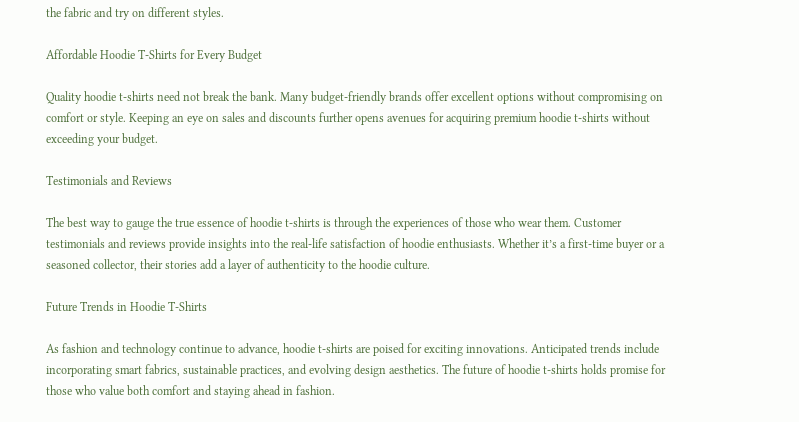the fabric and try on different styles.

Affordable Hoodie T-Shirts for Every Budget

Quality hoodie t-shirts need not break the bank. Many budget-friendly brands offer excellent options without compromising on comfort or style. Keeping an eye on sales and discounts further opens avenues for acquiring premium hoodie t-shirts without exceeding your budget.

Testimonials and Reviews

The best way to gauge the true essence of hoodie t-shirts is through the experiences of those who wear them. Customer testimonials and reviews provide insights into the real-life satisfaction of hoodie enthusiasts. Whether it’s a first-time buyer or a seasoned collector, their stories add a layer of authenticity to the hoodie culture.

Future Trends in Hoodie T-Shirts

As fashion and technology continue to advance, hoodie t-shirts are poised for exciting innovations. Anticipated trends include incorporating smart fabrics, sustainable practices, and evolving design aesthetics. The future of hoodie t-shirts holds promise for those who value both comfort and staying ahead in fashion.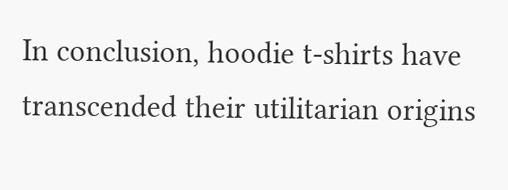In conclusion, hoodie t-shirts have transcended their utilitarian origins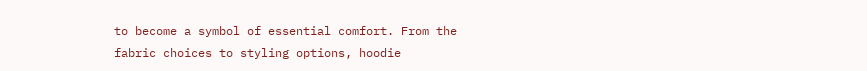to become a symbol of essential comfort. From the fabric choices to styling options, hoodie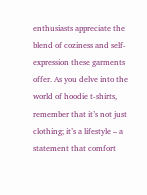enthusiasts appreciate the blend of coziness and self-expression these garments offer. As you delve into the world of hoodie t-shirts, remember that it’s not just clothing; it’s a lifestyle – a statement that comfort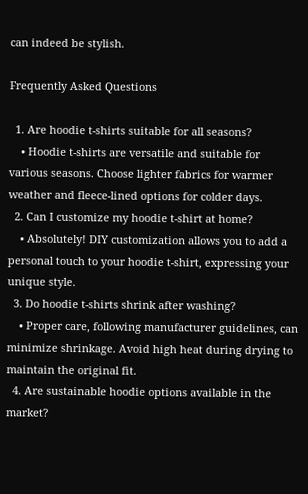can indeed be stylish.

Frequently Asked Questions

  1. Are hoodie t-shirts suitable for all seasons?
    • Hoodie t-shirts are versatile and suitable for various seasons. Choose lighter fabrics for warmer weather and fleece-lined options for colder days.
  2. Can I customize my hoodie t-shirt at home?
    • Absolutely! DIY customization allows you to add a personal touch to your hoodie t-shirt, expressing your unique style.
  3. Do hoodie t-shirts shrink after washing?
    • Proper care, following manufacturer guidelines, can minimize shrinkage. Avoid high heat during drying to maintain the original fit.
  4. Are sustainable hoodie options available in the market?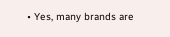• Yes, many brands are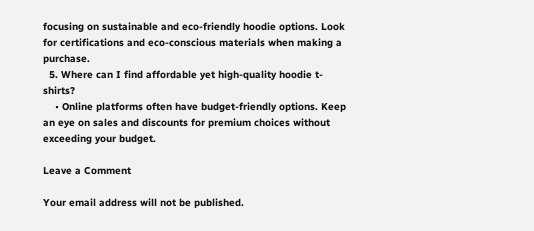focusing on sustainable and eco-friendly hoodie options. Look for certifications and eco-conscious materials when making a purchase.
  5. Where can I find affordable yet high-quality hoodie t-shirts?
    • Online platforms often have budget-friendly options. Keep an eye on sales and discounts for premium choices without exceeding your budget.

Leave a Comment

Your email address will not be published.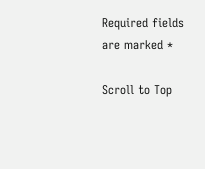Required fields are marked *

Scroll to Top